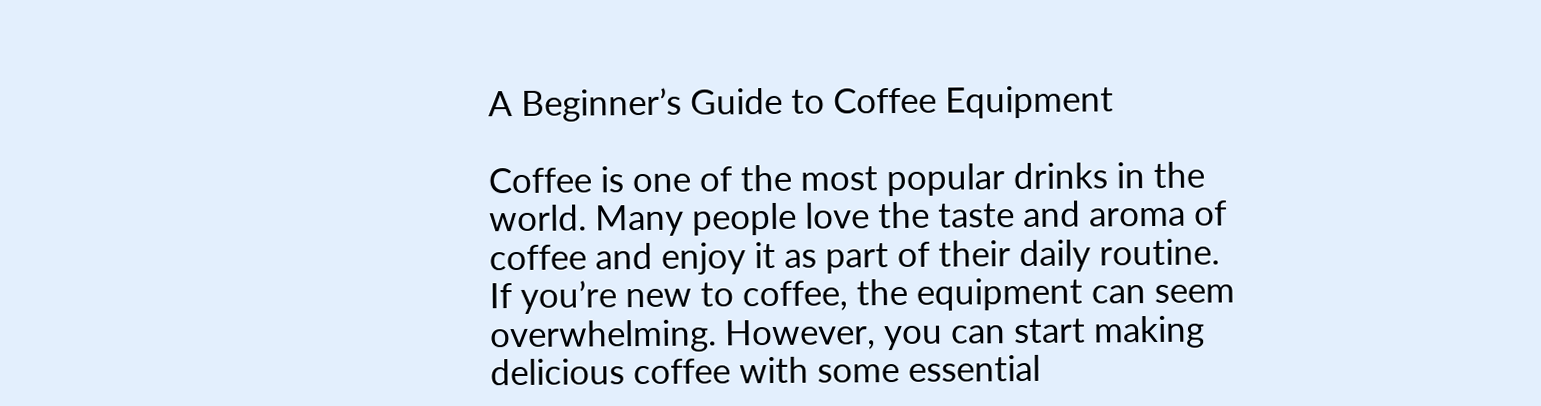A Beginner’s Guide to Coffee Equipment

Coffee is one of the most popular drinks in the world. Many people love the taste and aroma of coffee and enjoy it as part of their daily routine. If you’re new to coffee, the equipment can seem overwhelming. However, you can start making delicious coffee with some essential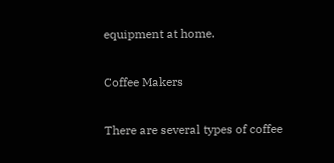equipment at home.

Coffee Makers

There are several types of coffee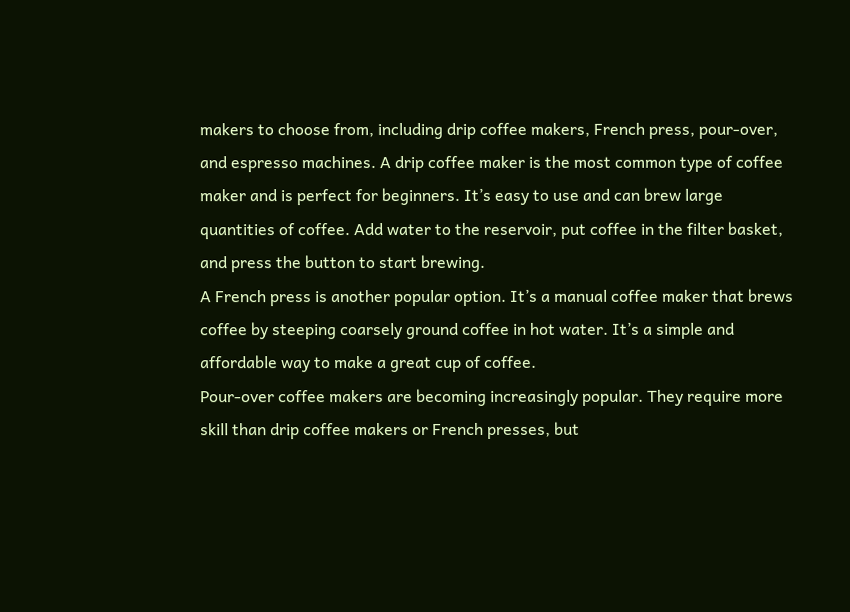makers to choose from, including drip coffee makers, French press, pour-over, and espresso machines. A drip coffee maker is the most common type of coffee maker and is perfect for beginners. It’s easy to use and can brew large quantities of coffee. Add water to the reservoir, put coffee in the filter basket, and press the button to start brewing.
A French press is another popular option. It’s a manual coffee maker that brews coffee by steeping coarsely ground coffee in hot water. It’s a simple and affordable way to make a great cup of coffee.
Pour-over coffee makers are becoming increasingly popular. They require more skill than drip coffee makers or French presses, but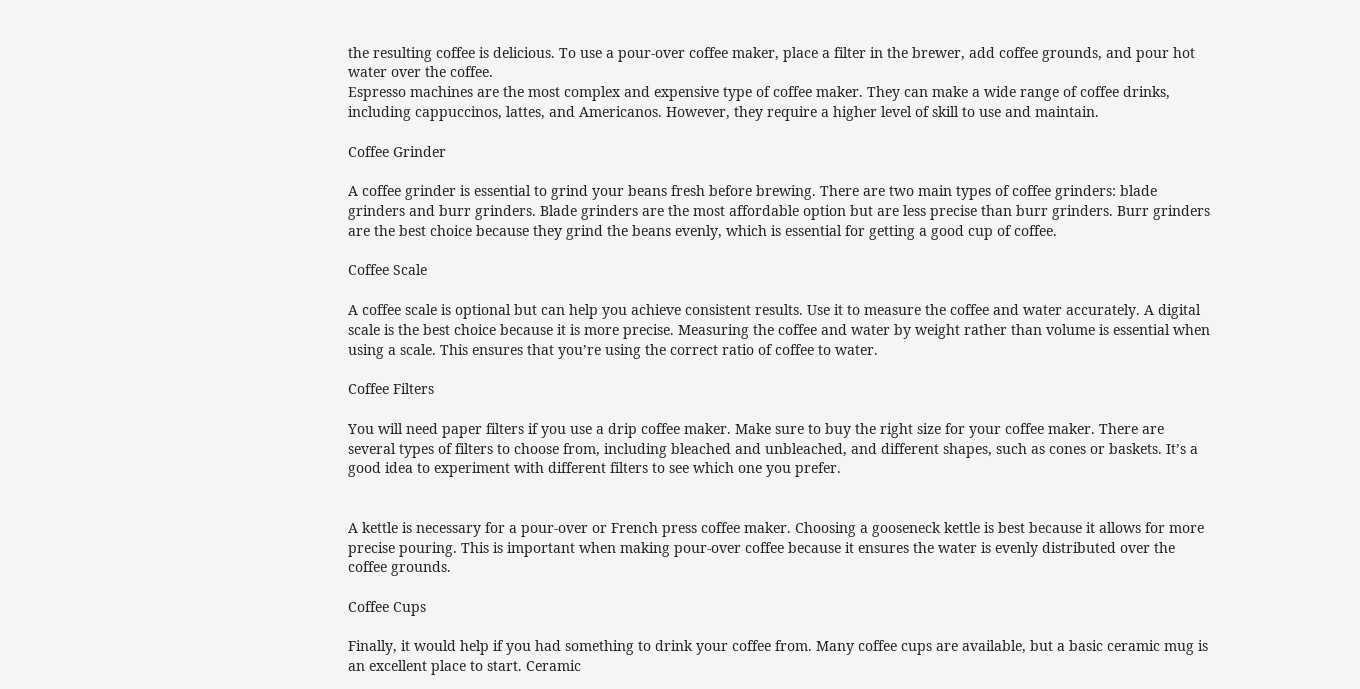the resulting coffee is delicious. To use a pour-over coffee maker, place a filter in the brewer, add coffee grounds, and pour hot water over the coffee.
Espresso machines are the most complex and expensive type of coffee maker. They can make a wide range of coffee drinks, including cappuccinos, lattes, and Americanos. However, they require a higher level of skill to use and maintain.

Coffee Grinder

A coffee grinder is essential to grind your beans fresh before brewing. There are two main types of coffee grinders: blade grinders and burr grinders. Blade grinders are the most affordable option but are less precise than burr grinders. Burr grinders are the best choice because they grind the beans evenly, which is essential for getting a good cup of coffee.

Coffee Scale

A coffee scale is optional but can help you achieve consistent results. Use it to measure the coffee and water accurately. A digital scale is the best choice because it is more precise. Measuring the coffee and water by weight rather than volume is essential when using a scale. This ensures that you’re using the correct ratio of coffee to water.

Coffee Filters

You will need paper filters if you use a drip coffee maker. Make sure to buy the right size for your coffee maker. There are several types of filters to choose from, including bleached and unbleached, and different shapes, such as cones or baskets. It’s a good idea to experiment with different filters to see which one you prefer.


A kettle is necessary for a pour-over or French press coffee maker. Choosing a gooseneck kettle is best because it allows for more precise pouring. This is important when making pour-over coffee because it ensures the water is evenly distributed over the coffee grounds.

Coffee Cups

Finally, it would help if you had something to drink your coffee from. Many coffee cups are available, but a basic ceramic mug is an excellent place to start. Ceramic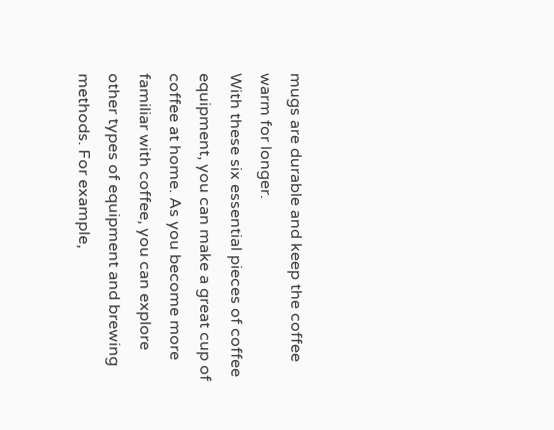mugs are durable and keep the coffee warm for longer.
With these six essential pieces of coffee equipment, you can make a great cup of coffee at home. As you become more familiar with coffee, you can explore other types of equipment and brewing methods. For example,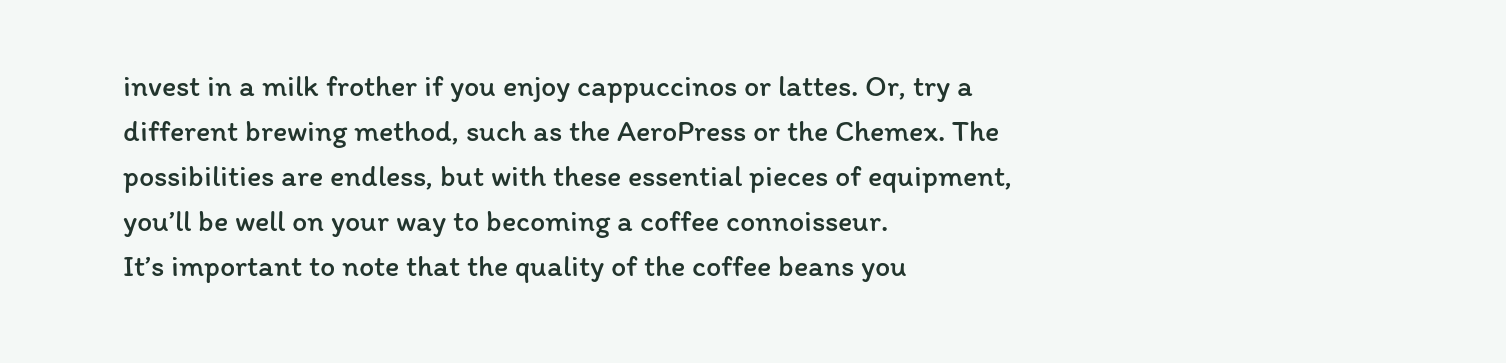invest in a milk frother if you enjoy cappuccinos or lattes. Or, try a different brewing method, such as the AeroPress or the Chemex. The possibilities are endless, but with these essential pieces of equipment, you’ll be well on your way to becoming a coffee connoisseur.
It’s important to note that the quality of the coffee beans you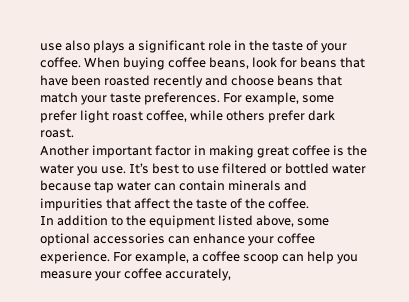use also plays a significant role in the taste of your coffee. When buying coffee beans, look for beans that have been roasted recently and choose beans that match your taste preferences. For example, some prefer light roast coffee, while others prefer dark roast.
Another important factor in making great coffee is the water you use. It’s best to use filtered or bottled water because tap water can contain minerals and impurities that affect the taste of the coffee.
In addition to the equipment listed above, some optional accessories can enhance your coffee experience. For example, a coffee scoop can help you measure your coffee accurately,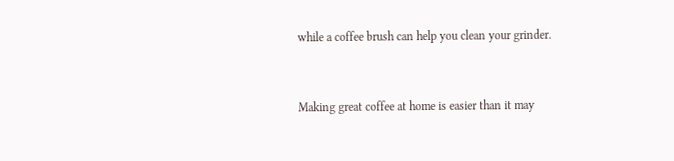while a coffee brush can help you clean your grinder.


Making great coffee at home is easier than it may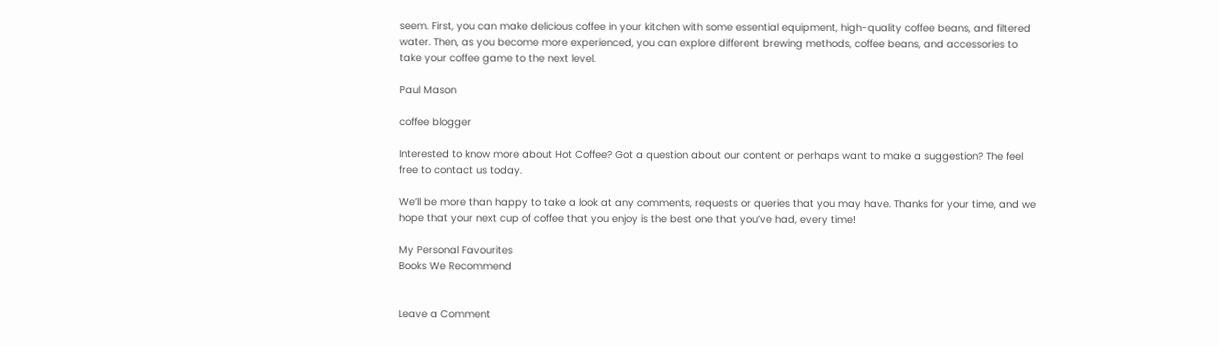seem. First, you can make delicious coffee in your kitchen with some essential equipment, high-quality coffee beans, and filtered water. Then, as you become more experienced, you can explore different brewing methods, coffee beans, and accessories to take your coffee game to the next level.

Paul Mason

coffee blogger

Interested to know more about Hot Coffee? Got a question about our content or perhaps want to make a suggestion? The feel free to contact us today.

We’ll be more than happy to take a look at any comments, requests or queries that you may have. Thanks for your time, and we hope that your next cup of coffee that you enjoy is the best one that you’ve had, every time!

My Personal Favourites
Books We Recommend


Leave a Comment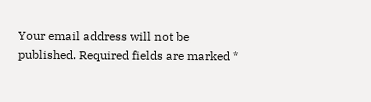Your email address will not be published. Required fields are marked *